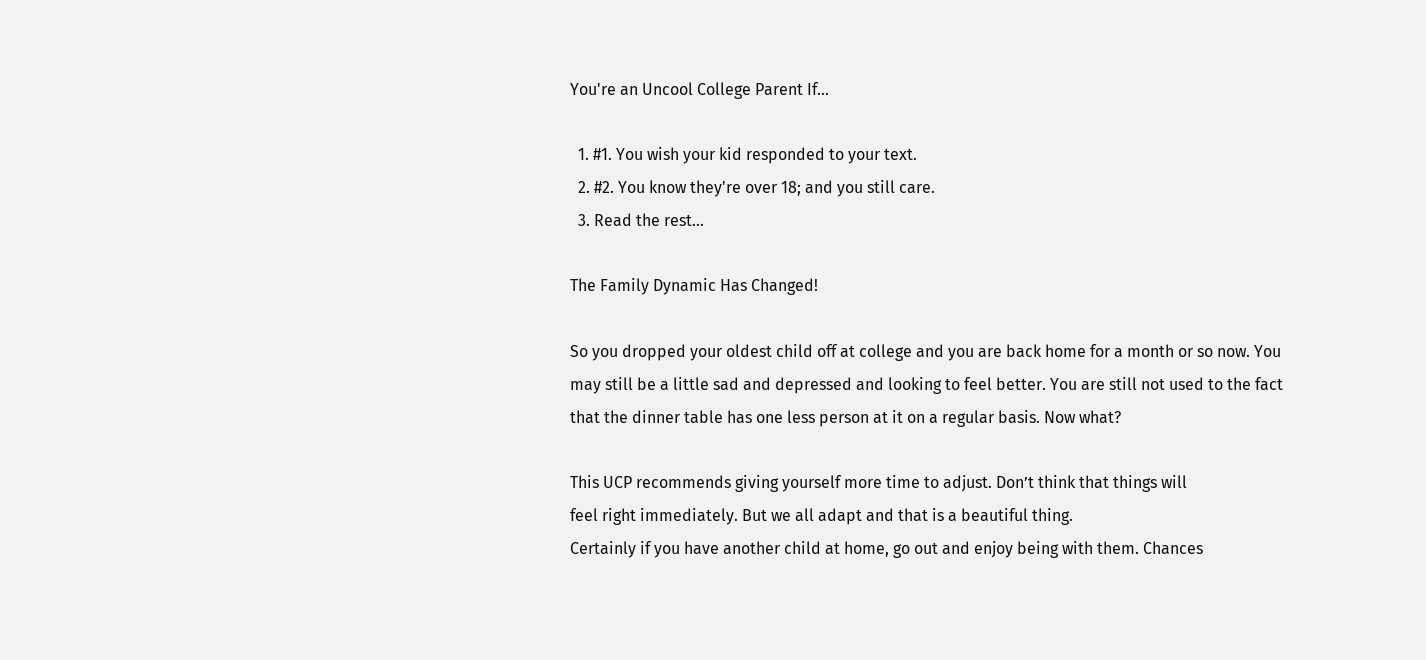You're an Uncool College Parent If...

  1. #1. You wish your kid responded to your text.
  2. #2. You know they're over 18; and you still care.
  3. Read the rest...

The Family Dynamic Has Changed!

So you dropped your oldest child off at college and you are back home for a month or so now. You
may still be a little sad and depressed and looking to feel better. You are still not used to the fact that the dinner table has one less person at it on a regular basis. Now what?

This UCP recommends giving yourself more time to adjust. Don’t think that things will
feel right immediately. But we all adapt and that is a beautiful thing.
Certainly if you have another child at home, go out and enjoy being with them. Chances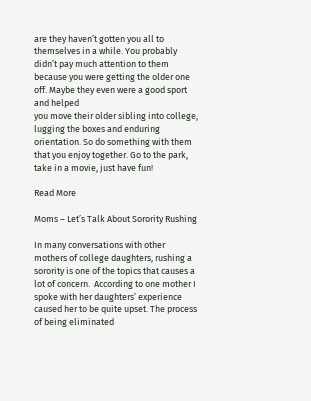are they haven’t gotten you all to themselves in a while. You probably didn’t pay much attention to them because you were getting the older one off. Maybe they even were a good sport and helped
you move their older sibling into college, lugging the boxes and enduring orientation. So do something with them that you enjoy together. Go to the park, take in a movie, just have fun!

Read More

Moms – Let’s Talk About Sorority Rushing

In many conversations with other mothers of college daughters, rushing a sorority is one of the topics that causes a lot of concern.  According to one mother I spoke with her daughters’ experience caused her to be quite upset. The process of being eliminated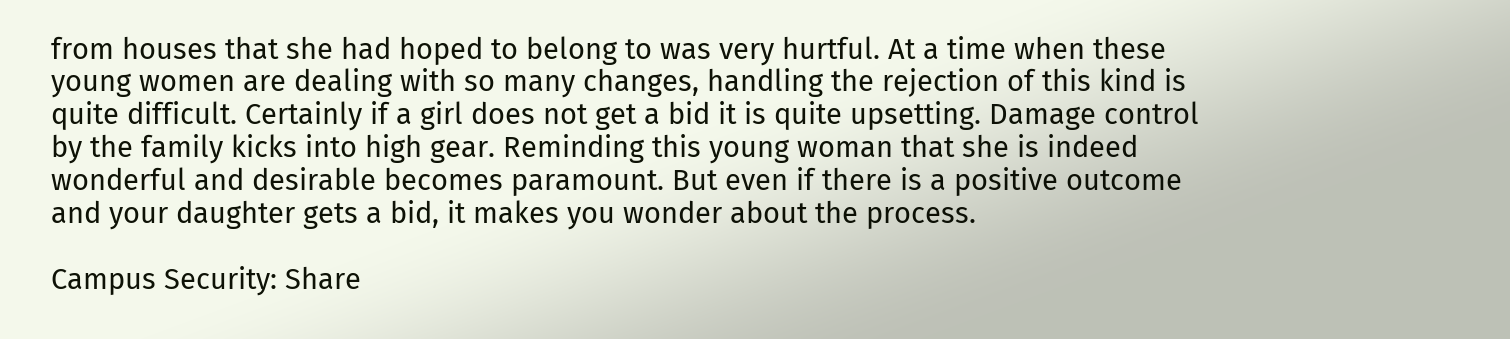from houses that she had hoped to belong to was very hurtful. At a time when these young women are dealing with so many changes, handling the rejection of this kind is quite difficult. Certainly if a girl does not get a bid it is quite upsetting. Damage control by the family kicks into high gear. Reminding this young woman that she is indeed wonderful and desirable becomes paramount. But even if there is a positive outcome and your daughter gets a bid, it makes you wonder about the process.

Campus Security: Share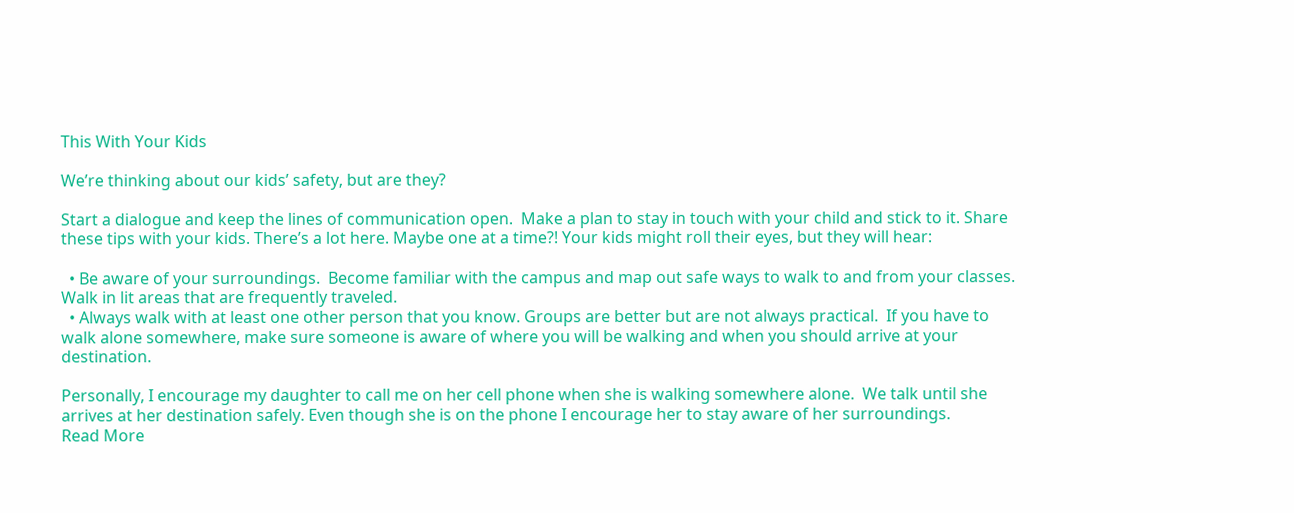This With Your Kids

We’re thinking about our kids’ safety, but are they?

Start a dialogue and keep the lines of communication open.  Make a plan to stay in touch with your child and stick to it. Share these tips with your kids. There’s a lot here. Maybe one at a time?! Your kids might roll their eyes, but they will hear:

  • Be aware of your surroundings.  Become familiar with the campus and map out safe ways to walk to and from your classes. Walk in lit areas that are frequently traveled.
  • Always walk with at least one other person that you know. Groups are better but are not always practical.  If you have to walk alone somewhere, make sure someone is aware of where you will be walking and when you should arrive at your destination.

Personally, I encourage my daughter to call me on her cell phone when she is walking somewhere alone.  We talk until she arrives at her destination safely. Even though she is on the phone I encourage her to stay aware of her surroundings.
Read More